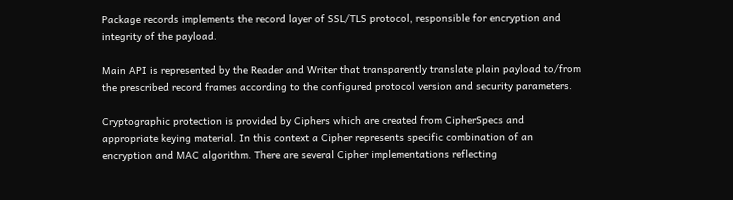Package records implements the record layer of SSL/TLS protocol, responsible for encryption and integrity of the payload.

Main API is represented by the Reader and Writer that transparently translate plain payload to/from the prescribed record frames according to the configured protocol version and security parameters.

Cryptographic protection is provided by Ciphers which are created from CipherSpecs and appropriate keying material. In this context a Cipher represents specific combination of an encryption and MAC algorithm. There are several Cipher implementations reflecting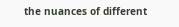the nuances of different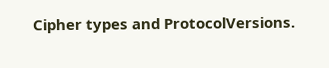Cipher types and ProtocolVersions.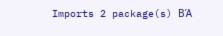Imports 2 package(s) ΒΆ